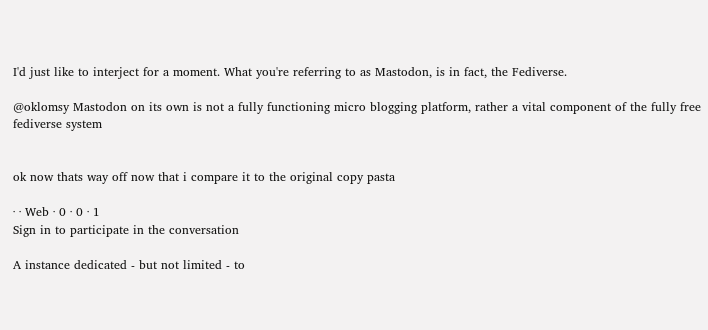I'd just like to interject for a moment. What you're referring to as Mastodon, is in fact, the Fediverse.

@oklomsy Mastodon on its own is not a fully functioning micro blogging platform, rather a vital component of the fully free fediverse system


ok now thats way off now that i compare it to the original copy pasta

· · Web · 0 · 0 · 1
Sign in to participate in the conversation

A instance dedicated - but not limited - to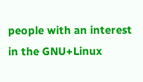people with an interest in the GNU+Linux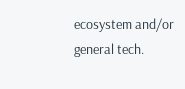ecosystem and/or general tech.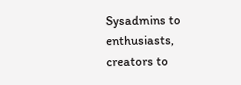Sysadmins to enthusiasts, creators to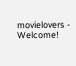movielovers - Welcome!